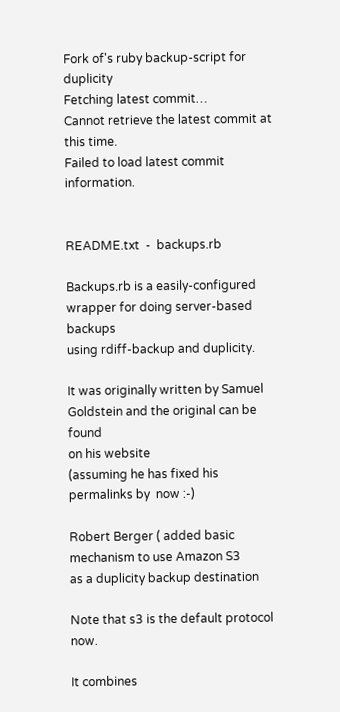Fork of's ruby backup-script for duplicity
Fetching latest commit…
Cannot retrieve the latest commit at this time.
Failed to load latest commit information.


README.txt  -  backups.rb

Backups.rb is a easily-configured wrapper for doing server-based backups
using rdiff-backup and duplicity.

It was originally written by Samuel Goldstein and the original can be found
on his website
(assuming he has fixed his permalinks by  now :-)

Robert Berger ( added basic mechanism to use Amazon S3
as a duplicity backup destination

Note that s3 is the default protocol now.

It combines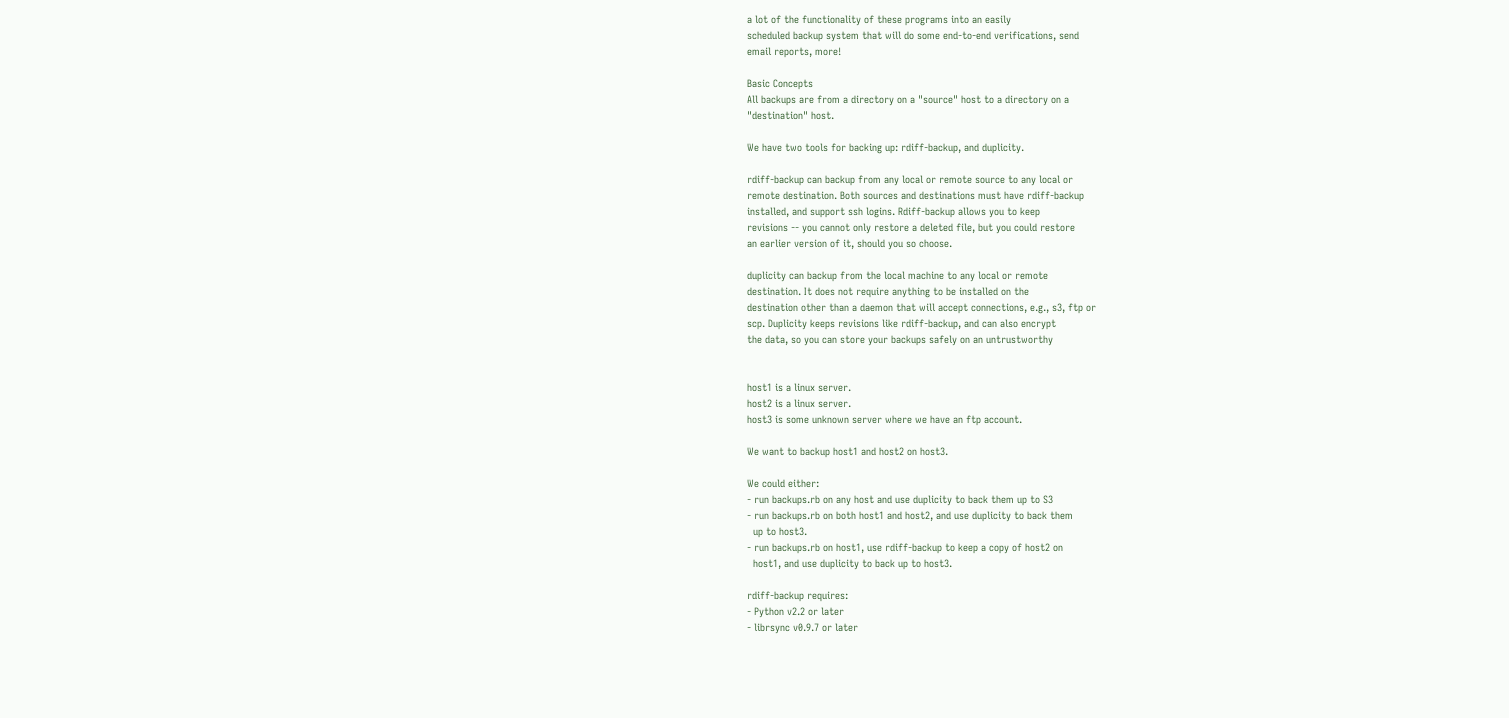a lot of the functionality of these programs into an easily
scheduled backup system that will do some end-to-end verifications, send
email reports, more!

Basic Concepts
All backups are from a directory on a "source" host to a directory on a
"destination" host.

We have two tools for backing up: rdiff-backup, and duplicity.

rdiff-backup can backup from any local or remote source to any local or
remote destination. Both sources and destinations must have rdiff-backup
installed, and support ssh logins. Rdiff-backup allows you to keep
revisions -- you cannot only restore a deleted file, but you could restore
an earlier version of it, should you so choose.

duplicity can backup from the local machine to any local or remote
destination. It does not require anything to be installed on the
destination other than a daemon that will accept connections, e.g., s3, ftp or
scp. Duplicity keeps revisions like rdiff-backup, and can also encrypt
the data, so you can store your backups safely on an untrustworthy


host1 is a linux server.
host2 is a linux server.
host3 is some unknown server where we have an ftp account.

We want to backup host1 and host2 on host3.

We could either:
- run backups.rb on any host and use duplicity to back them up to S3
- run backups.rb on both host1 and host2, and use duplicity to back them
  up to host3.
- run backups.rb on host1, use rdiff-backup to keep a copy of host2 on
  host1, and use duplicity to back up to host3.

rdiff-backup requires:
- Python v2.2 or later
- librsync v0.9.7 or later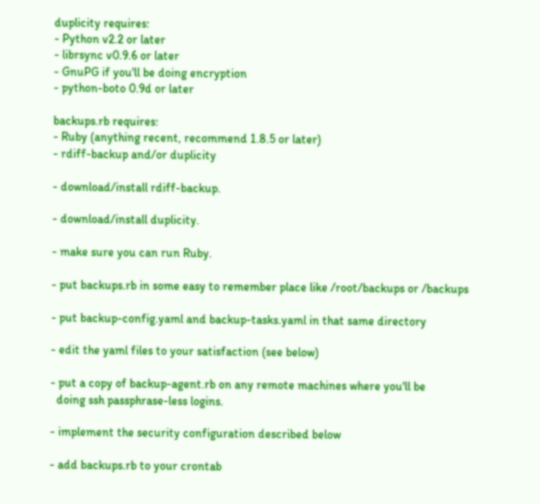duplicity requires:
- Python v2.2 or later
- librsync v0.9.6 or later
- GnuPG if you'll be doing encryption
- python-boto 0.9d or later

backups.rb requires:
- Ruby (anything recent, recommend 1.8.5 or later)
- rdiff-backup and/or duplicity

- download/install rdiff-backup.

- download/install duplicity.

- make sure you can run Ruby.

- put backups.rb in some easy to remember place like /root/backups or /backups

- put backup-config.yaml and backup-tasks.yaml in that same directory

- edit the yaml files to your satisfaction (see below)

- put a copy of backup-agent.rb on any remote machines where you'll be
  doing ssh passphrase-less logins.

- implement the security configuration described below

- add backups.rb to your crontab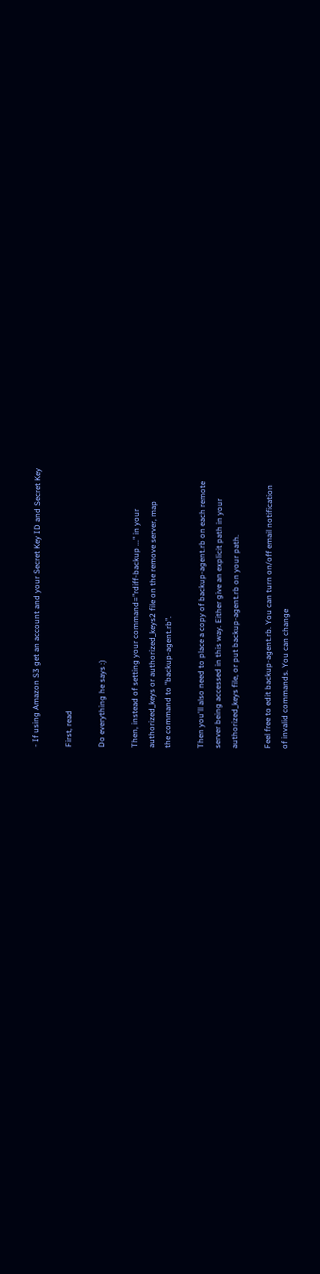- If using Amazon S3 get an account and your Secret Key ID and Secret Key

First, read

Do everything he says :)

Then, instead of setting your command="rdiff-backup ..." in your
authorized_keys or authorized_keys2 file on the remove server, map
the command to "backup-agent.rb".

Then you'll also need to place a copy of backup-agent.rb on each remote
server being accessed in this way. Either give an explicit path in your
authorized_keys file, or put backup-agent.rb on your path.

Feel free to edit backup-agent.rb. You can turn on/off email notification
of invalid commands. You can change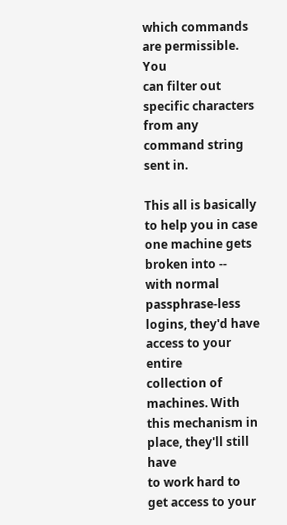which commands are permissible. You
can filter out specific characters from any command string sent in.

This all is basically to help you in case one machine gets broken into --
with normal passphrase-less logins, they'd have access to your entire
collection of machines. With this mechanism in place, they'll still have
to work hard to get access to your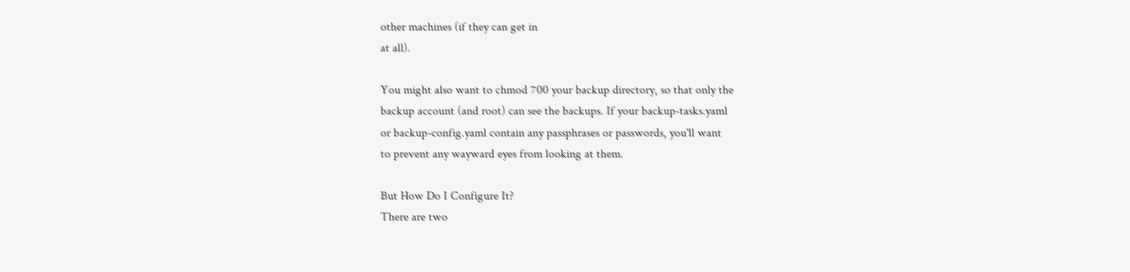other machines (if they can get in
at all).

You might also want to chmod 700 your backup directory, so that only the
backup account (and root) can see the backups. If your backup-tasks.yaml
or backup-config.yaml contain any passphrases or passwords, you'll want
to prevent any wayward eyes from looking at them.

But How Do I Configure It?
There are two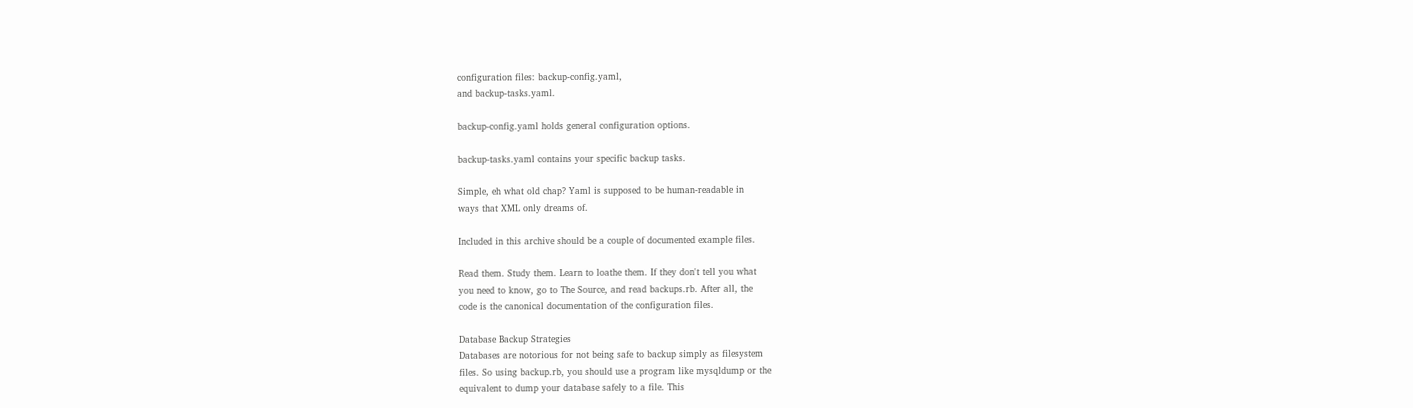configuration files: backup-config.yaml,
and backup-tasks.yaml.

backup-config.yaml holds general configuration options.

backup-tasks.yaml contains your specific backup tasks.

Simple, eh what old chap? Yaml is supposed to be human-readable in
ways that XML only dreams of.

Included in this archive should be a couple of documented example files.

Read them. Study them. Learn to loathe them. If they don't tell you what
you need to know, go to The Source, and read backups.rb. After all, the
code is the canonical documentation of the configuration files.

Database Backup Strategies
Databases are notorious for not being safe to backup simply as filesystem
files. So using backup.rb, you should use a program like mysqldump or the
equivalent to dump your database safely to a file. This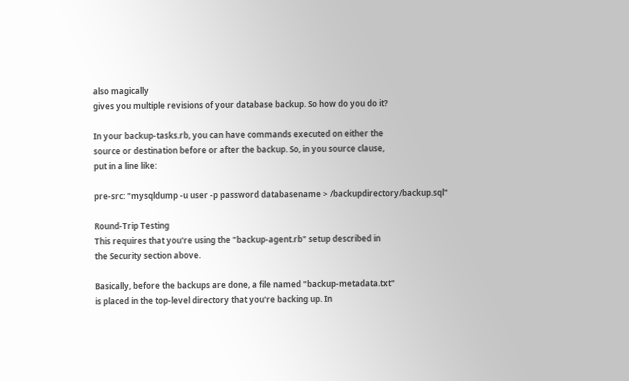also magically
gives you multiple revisions of your database backup. So how do you do it?

In your backup-tasks.rb, you can have commands executed on either the
source or destination before or after the backup. So, in you source clause,
put in a line like:

pre-src: "mysqldump -u user -p password databasename > /backupdirectory/backup.sql"

Round-Trip Testing
This requires that you're using the "backup-agent.rb" setup described in
the Security section above.

Basically, before the backups are done, a file named "backup-metadata.txt"
is placed in the top-level directory that you're backing up. In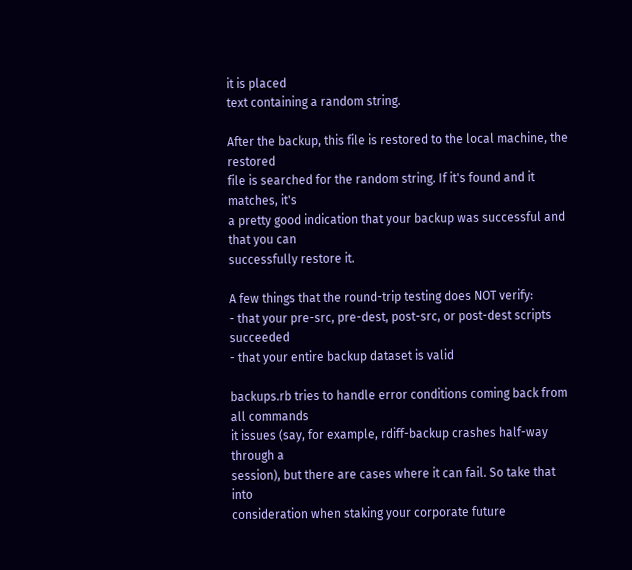it is placed
text containing a random string.

After the backup, this file is restored to the local machine, the restored
file is searched for the random string. If it's found and it matches, it's
a pretty good indication that your backup was successful and that you can
successfully restore it.

A few things that the round-trip testing does NOT verify:
- that your pre-src, pre-dest, post-src, or post-dest scripts succeeded
- that your entire backup dataset is valid

backups.rb tries to handle error conditions coming back from all commands
it issues (say, for example, rdiff-backup crashes half-way through a
session), but there are cases where it can fail. So take that into
consideration when staking your corporate future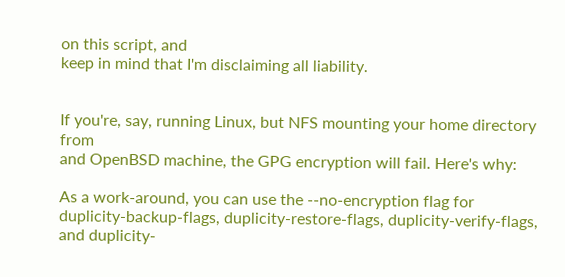on this script, and
keep in mind that I'm disclaiming all liability.


If you're, say, running Linux, but NFS mounting your home directory from
and OpenBSD machine, the GPG encryption will fail. Here's why:

As a work-around, you can use the --no-encryption flag for
duplicity-backup-flags, duplicity-restore-flags, duplicity-verify-flags,
and duplicity-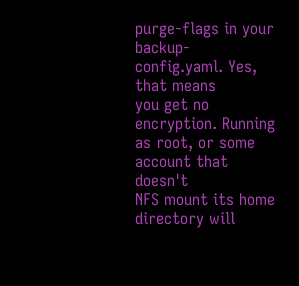purge-flags in your backup-config.yaml. Yes, that means
you get no encryption. Running as root, or some account that doesn't
NFS mount its home directory will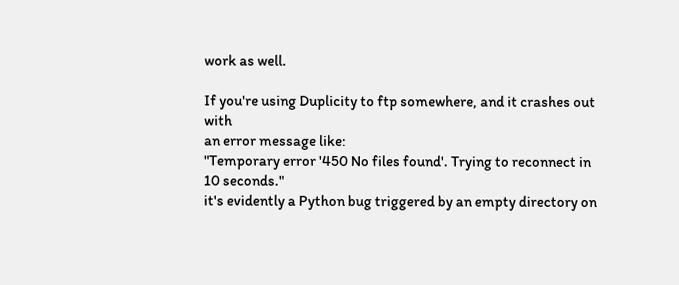work as well.

If you're using Duplicity to ftp somewhere, and it crashes out with
an error message like:
"Temporary error '450 No files found'. Trying to reconnect in 10 seconds."
it's evidently a Python bug triggered by an empty directory on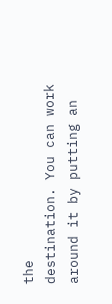the
destination. You can work around it by putting an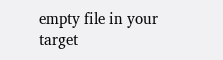empty file in your target